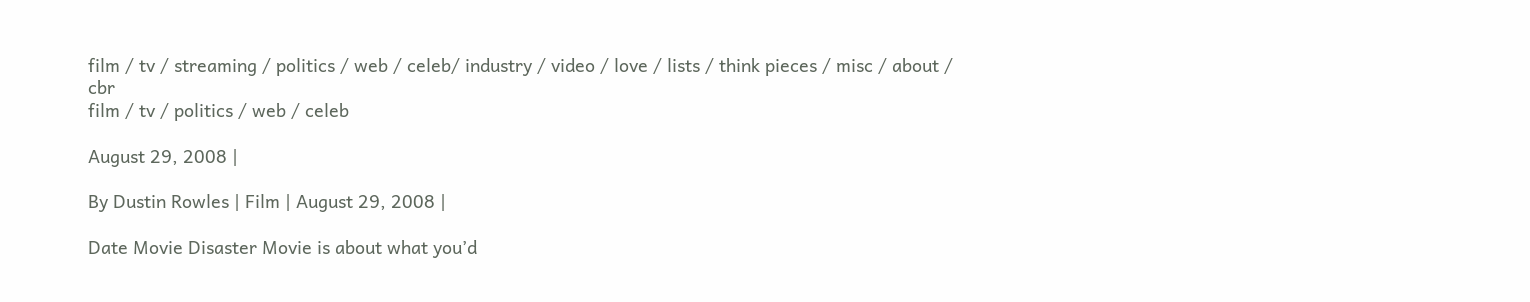film / tv / streaming / politics / web / celeb/ industry / video / love / lists / think pieces / misc / about / cbr
film / tv / politics / web / celeb

August 29, 2008 |

By Dustin Rowles | Film | August 29, 2008 |

Date Movie Disaster Movie is about what you’d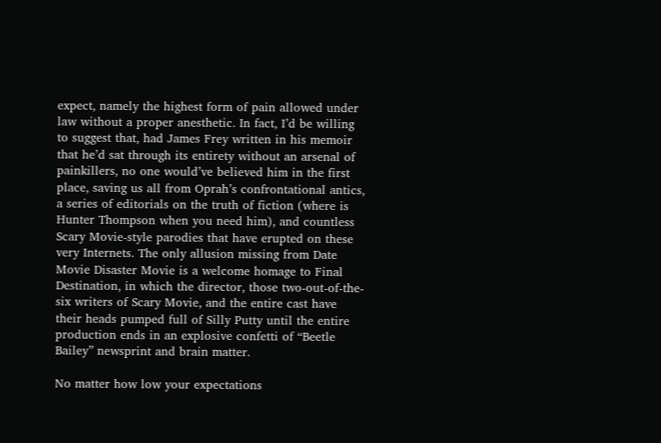expect, namely the highest form of pain allowed under law without a proper anesthetic. In fact, I’d be willing to suggest that, had James Frey written in his memoir that he’d sat through its entirety without an arsenal of painkillers, no one would’ve believed him in the first place, saving us all from Oprah’s confrontational antics, a series of editorials on the truth of fiction (where is Hunter Thompson when you need him), and countless Scary Movie-style parodies that have erupted on these very Internets. The only allusion missing from Date Movie Disaster Movie is a welcome homage to Final Destination, in which the director, those two-out-of-the-six writers of Scary Movie, and the entire cast have their heads pumped full of Silly Putty until the entire production ends in an explosive confetti of “Beetle Bailey” newsprint and brain matter.

No matter how low your expectations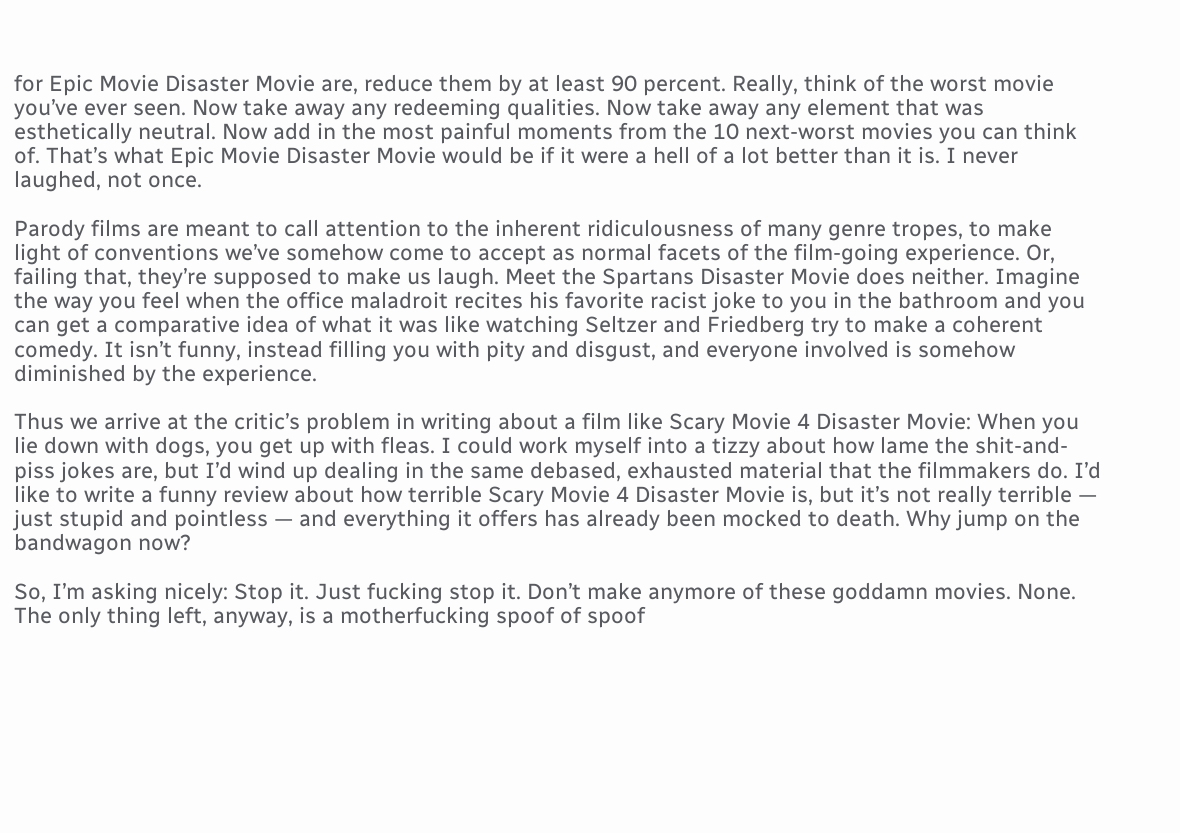for Epic Movie Disaster Movie are, reduce them by at least 90 percent. Really, think of the worst movie you’ve ever seen. Now take away any redeeming qualities. Now take away any element that was esthetically neutral. Now add in the most painful moments from the 10 next-worst movies you can think of. That’s what Epic Movie Disaster Movie would be if it were a hell of a lot better than it is. I never laughed, not once.

Parody films are meant to call attention to the inherent ridiculousness of many genre tropes, to make light of conventions we’ve somehow come to accept as normal facets of the film-going experience. Or, failing that, they’re supposed to make us laugh. Meet the Spartans Disaster Movie does neither. Imagine the way you feel when the office maladroit recites his favorite racist joke to you in the bathroom and you can get a comparative idea of what it was like watching Seltzer and Friedberg try to make a coherent comedy. It isn’t funny, instead filling you with pity and disgust, and everyone involved is somehow diminished by the experience.

Thus we arrive at the critic’s problem in writing about a film like Scary Movie 4 Disaster Movie: When you lie down with dogs, you get up with fleas. I could work myself into a tizzy about how lame the shit-and-piss jokes are, but I’d wind up dealing in the same debased, exhausted material that the filmmakers do. I’d like to write a funny review about how terrible Scary Movie 4 Disaster Movie is, but it’s not really terrible — just stupid and pointless — and everything it offers has already been mocked to death. Why jump on the bandwagon now?

So, I’m asking nicely: Stop it. Just fucking stop it. Don’t make anymore of these goddamn movies. None. The only thing left, anyway, is a motherfucking spoof of spoof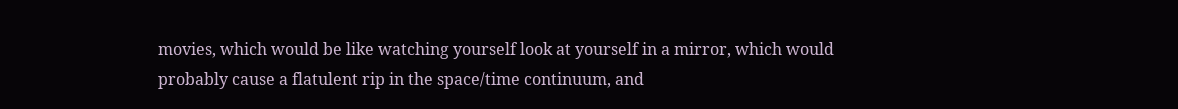movies, which would be like watching yourself look at yourself in a mirror, which would probably cause a flatulent rip in the space/time continuum, and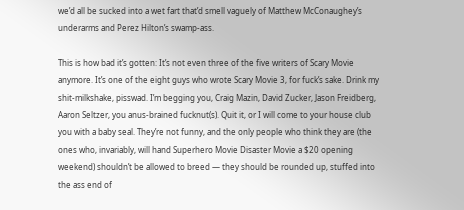we’d all be sucked into a wet fart that’d smell vaguely of Matthew McConaughey’s underarms and Perez Hilton’s swamp-ass.

This is how bad it’s gotten: It’s not even three of the five writers of Scary Movie anymore. It’s one of the eight guys who wrote Scary Movie 3, for fuck’s sake. Drink my shit-milkshake, pisswad. I’m begging you, Craig Mazin, David Zucker, Jason Freidberg, Aaron Seltzer, you anus-brained fucknut(s). Quit it, or I will come to your house club you with a baby seal. They’re not funny, and the only people who think they are (the ones who, invariably, will hand Superhero Movie Disaster Movie a $20 opening weekend) shouldn’t be allowed to breed — they should be rounded up, stuffed into the ass end of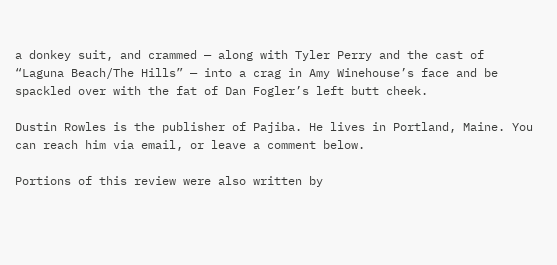a donkey suit, and crammed — along with Tyler Perry and the cast of “Laguna Beach/The Hills” — into a crag in Amy Winehouse’s face and be spackled over with the fat of Dan Fogler’s left butt cheek.

Dustin Rowles is the publisher of Pajiba. He lives in Portland, Maine. You can reach him via email, or leave a comment below.

Portions of this review were also written by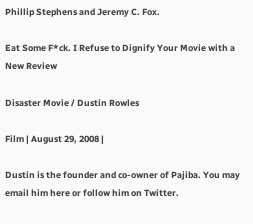Phillip Stephens and Jeremy C. Fox.

Eat Some F*ck. I Refuse to Dignify Your Movie with a New Review

Disaster Movie / Dustin Rowles

Film | August 29, 2008 |

Dustin is the founder and co-owner of Pajiba. You may email him here or follow him on Twitter.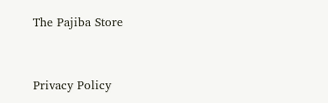The Pajiba Store


Privacy Policy